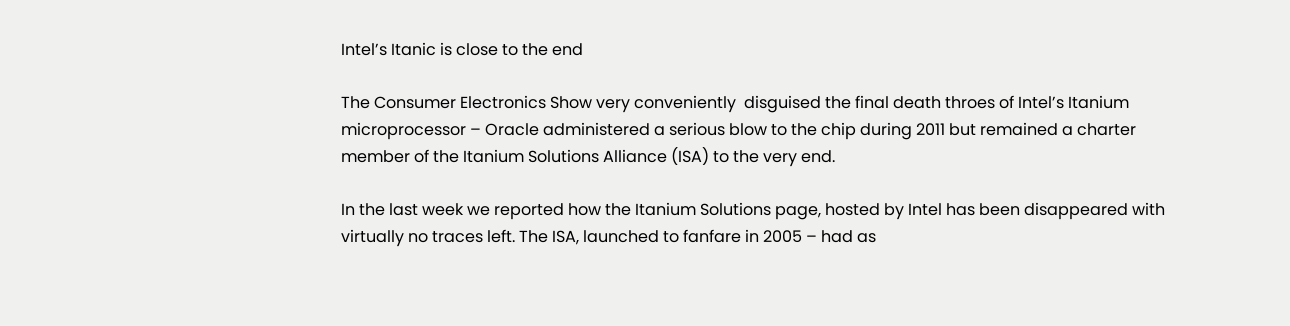Intel’s Itanic is close to the end

The Consumer Electronics Show very conveniently  disguised the final death throes of Intel’s Itanium microprocessor – Oracle administered a serious blow to the chip during 2011 but remained a charter member of the Itanium Solutions Alliance (ISA) to the very end.

In the last week we reported how the Itanium Solutions page, hosted by Intel has been disappeared with virtually no traces left. The ISA, launched to fanfare in 2005 – had as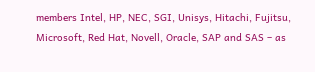members Intel, HP, NEC, SGI, Unisys, Hitachi, Fujitsu, Microsoft, Red Hat, Novell, Oracle, SAP and SAS – as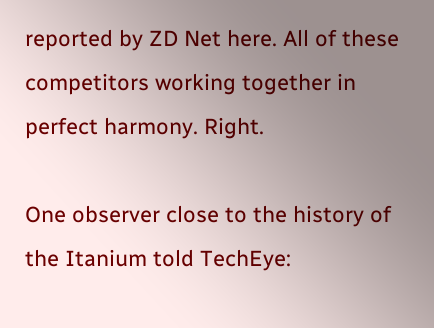reported by ZD Net here. All of these competitors working together in perfect harmony. Right.

One observer close to the history of the Itanium told TechEye: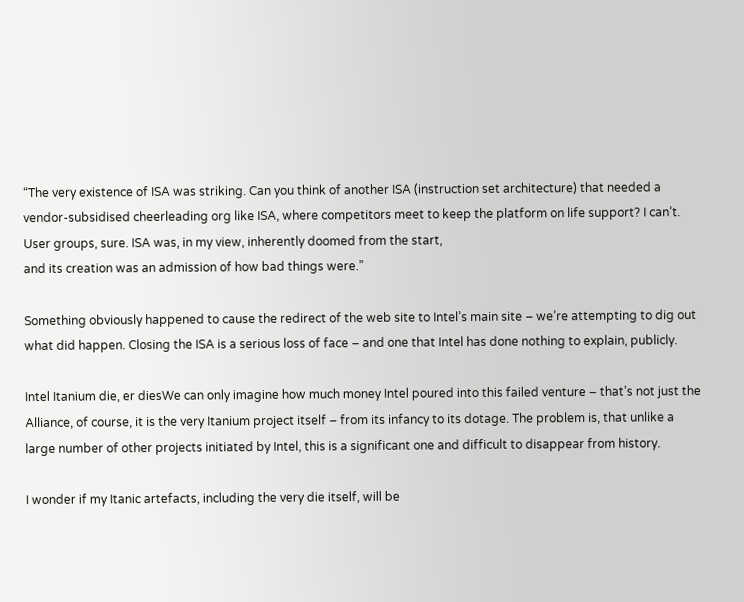“The very existence of ISA was striking. Can you think of another ISA (instruction set architecture) that needed a vendor-subsidised cheerleading org like ISA, where competitors meet to keep the platform on life support? I can’t. User groups, sure. ISA was, in my view, inherently doomed from the start,
and its creation was an admission of how bad things were.”

Something obviously happened to cause the redirect of the web site to Intel’s main site – we’re attempting to dig out what did happen. Closing the ISA is a serious loss of face – and one that Intel has done nothing to explain, publicly.

Intel Itanium die, er diesWe can only imagine how much money Intel poured into this failed venture – that’s not just the Alliance, of course, it is the very Itanium project itself – from its infancy to its dotage. The problem is, that unlike a large number of other projects initiated by Intel, this is a significant one and difficult to disappear from history.

I wonder if my Itanic artefacts, including the very die itself, will be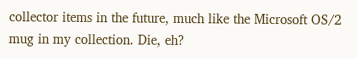collector items in the future, much like the Microsoft OS/2 mug in my collection. Die, eh?